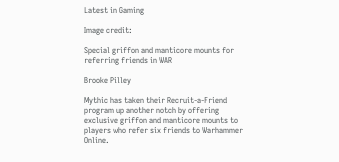Latest in Gaming

Image credit:

Special griffon and manticore mounts for referring friends in WAR

Brooke Pilley

Mythic has taken their Recruit-a-Friend program up another notch by offering exclusive griffon and manticore mounts to players who refer six friends to Warhammer Online.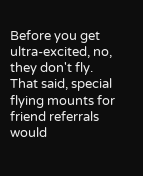Before you get ultra-excited, no, they don't fly. That said, special flying mounts for friend referrals would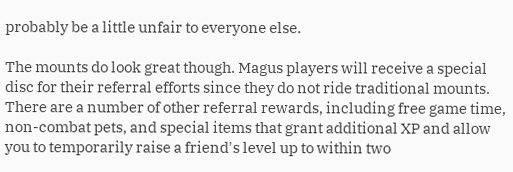probably be a little unfair to everyone else.

The mounts do look great though. Magus players will receive a special disc for their referral efforts since they do not ride traditional mounts. There are a number of other referral rewards, including free game time, non-combat pets, and special items that grant additional XP and allow you to temporarily raise a friend's level up to within two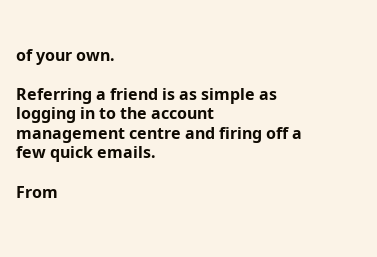of your own.

Referring a friend is as simple as logging in to the account management centre and firing off a few quick emails.

From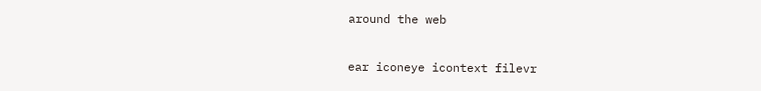around the web

ear iconeye icontext filevr